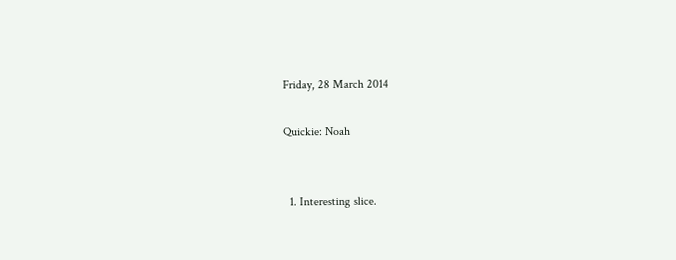Friday, 28 March 2014

Quickie: Noah


  1. Interesting slice.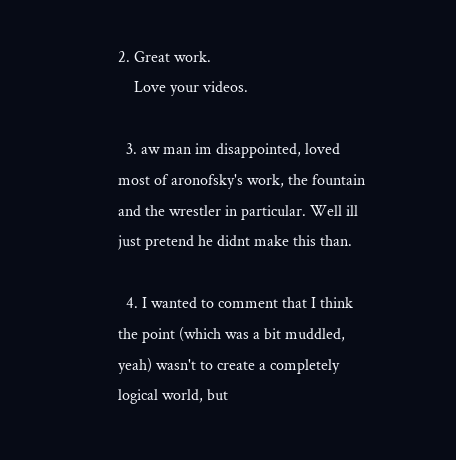2. Great work.
    Love your videos.

  3. aw man im disappointed, loved most of aronofsky's work, the fountain and the wrestler in particular. Well ill just pretend he didnt make this than.

  4. I wanted to comment that I think the point (which was a bit muddled, yeah) wasn't to create a completely logical world, but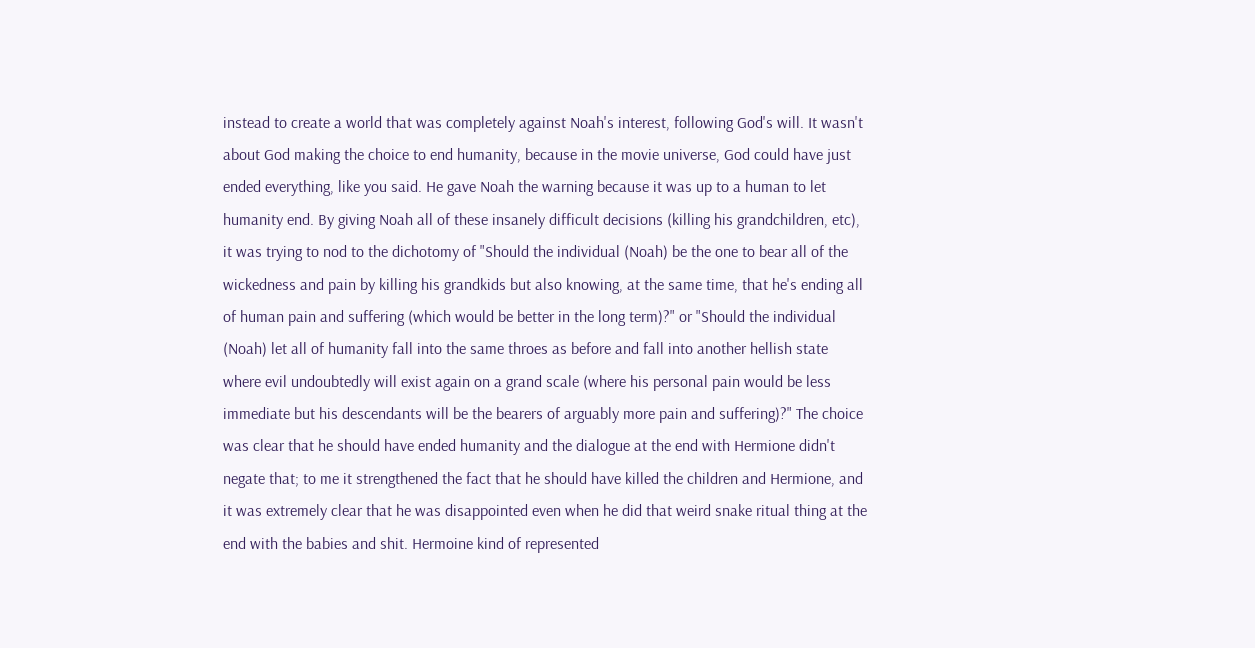instead to create a world that was completely against Noah's interest, following God's will. It wasn't about God making the choice to end humanity, because in the movie universe, God could have just ended everything, like you said. He gave Noah the warning because it was up to a human to let humanity end. By giving Noah all of these insanely difficult decisions (killing his grandchildren, etc), it was trying to nod to the dichotomy of "Should the individual (Noah) be the one to bear all of the wickedness and pain by killing his grandkids but also knowing, at the same time, that he's ending all of human pain and suffering (which would be better in the long term)?" or "Should the individual (Noah) let all of humanity fall into the same throes as before and fall into another hellish state where evil undoubtedly will exist again on a grand scale (where his personal pain would be less immediate but his descendants will be the bearers of arguably more pain and suffering)?" The choice was clear that he should have ended humanity and the dialogue at the end with Hermione didn't negate that; to me it strengthened the fact that he should have killed the children and Hermione, and it was extremely clear that he was disappointed even when he did that weird snake ritual thing at the end with the babies and shit. Hermoine kind of represented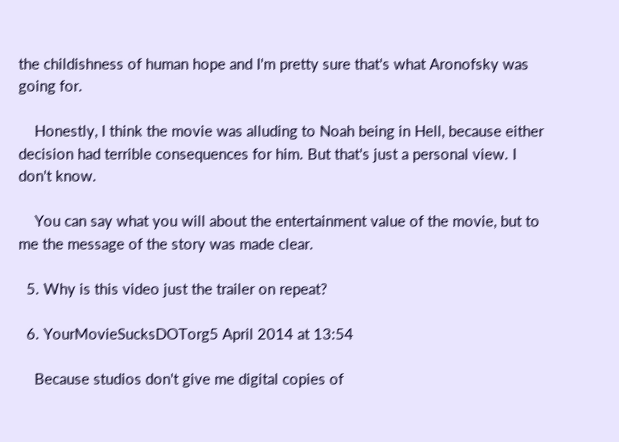the childishness of human hope and I'm pretty sure that's what Aronofsky was going for.

    Honestly, I think the movie was alluding to Noah being in Hell, because either decision had terrible consequences for him. But that's just a personal view. I don't know.

    You can say what you will about the entertainment value of the movie, but to me the message of the story was made clear.

  5. Why is this video just the trailer on repeat?

  6. YourMovieSucksDOTorg5 April 2014 at 13:54

    Because studios don't give me digital copies of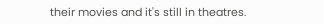their movies and it's still in theatres.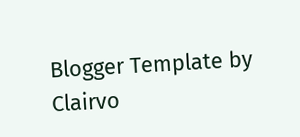Blogger Template by Clairvo